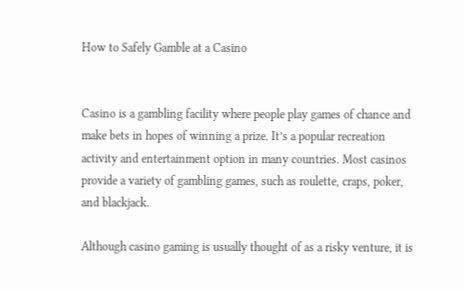How to Safely Gamble at a Casino


Casino is a gambling facility where people play games of chance and make bets in hopes of winning a prize. It’s a popular recreation activity and entertainment option in many countries. Most casinos provide a variety of gambling games, such as roulette, craps, poker, and blackjack.

Although casino gaming is usually thought of as a risky venture, it is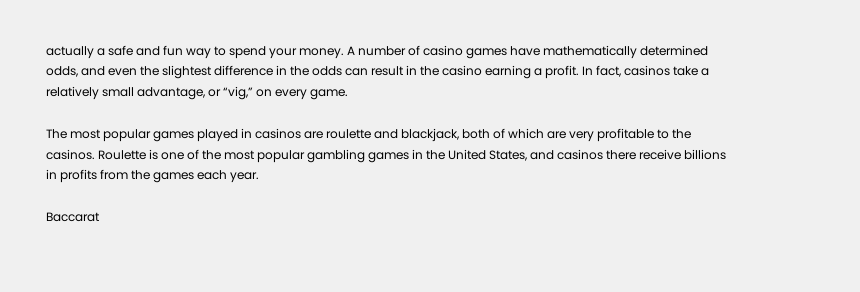actually a safe and fun way to spend your money. A number of casino games have mathematically determined odds, and even the slightest difference in the odds can result in the casino earning a profit. In fact, casinos take a relatively small advantage, or “vig,” on every game.

The most popular games played in casinos are roulette and blackjack, both of which are very profitable to the casinos. Roulette is one of the most popular gambling games in the United States, and casinos there receive billions in profits from the games each year.

Baccarat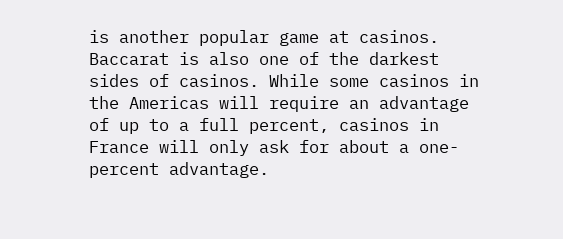is another popular game at casinos. Baccarat is also one of the darkest sides of casinos. While some casinos in the Americas will require an advantage of up to a full percent, casinos in France will only ask for about a one-percent advantage.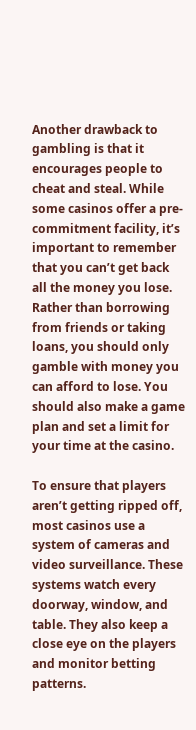Another drawback to gambling is that it encourages people to cheat and steal. While some casinos offer a pre-commitment facility, it’s important to remember that you can’t get back all the money you lose. Rather than borrowing from friends or taking loans, you should only gamble with money you can afford to lose. You should also make a game plan and set a limit for your time at the casino.

To ensure that players aren’t getting ripped off, most casinos use a system of cameras and video surveillance. These systems watch every doorway, window, and table. They also keep a close eye on the players and monitor betting patterns.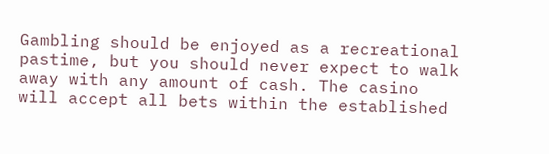Gambling should be enjoyed as a recreational pastime, but you should never expect to walk away with any amount of cash. The casino will accept all bets within the established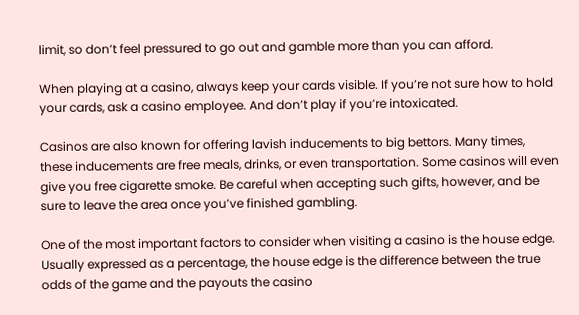limit, so don’t feel pressured to go out and gamble more than you can afford.

When playing at a casino, always keep your cards visible. If you’re not sure how to hold your cards, ask a casino employee. And don’t play if you’re intoxicated.

Casinos are also known for offering lavish inducements to big bettors. Many times, these inducements are free meals, drinks, or even transportation. Some casinos will even give you free cigarette smoke. Be careful when accepting such gifts, however, and be sure to leave the area once you’ve finished gambling.

One of the most important factors to consider when visiting a casino is the house edge. Usually expressed as a percentage, the house edge is the difference between the true odds of the game and the payouts the casino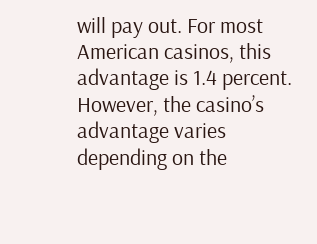will pay out. For most American casinos, this advantage is 1.4 percent. However, the casino’s advantage varies depending on the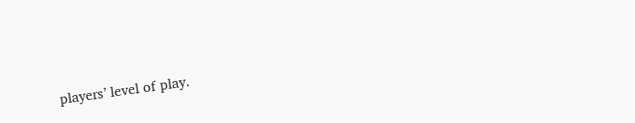players’ level of play.